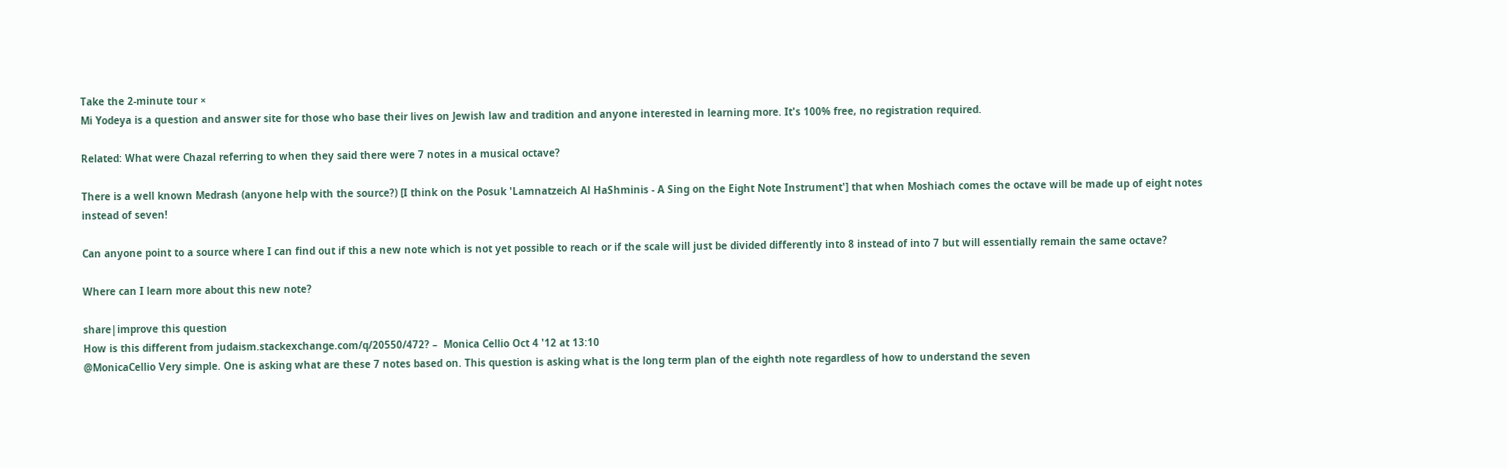Take the 2-minute tour ×
Mi Yodeya is a question and answer site for those who base their lives on Jewish law and tradition and anyone interested in learning more. It's 100% free, no registration required.

Related: What were Chazal referring to when they said there were 7 notes in a musical octave?

There is a well known Medrash (anyone help with the source?) [I think on the Posuk 'Lamnatzeich Al HaShminis - A Sing on the Eight Note Instrument'] that when Moshiach comes the octave will be made up of eight notes instead of seven!

Can anyone point to a source where I can find out if this a new note which is not yet possible to reach or if the scale will just be divided differently into 8 instead of into 7 but will essentially remain the same octave?

Where can I learn more about this new note?

share|improve this question
How is this different from judaism.stackexchange.com/q/20550/472? –  Monica Cellio Oct 4 '12 at 13:10
@MonicaCellio Very simple. One is asking what are these 7 notes based on. This question is asking what is the long term plan of the eighth note regardless of how to understand the seven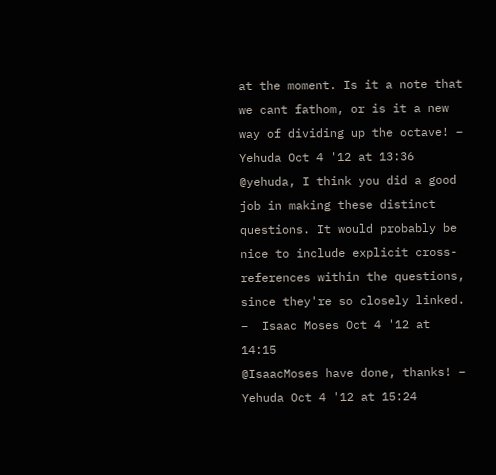at the moment. Is it a note that we cant fathom, or is it a new way of dividing up the octave! –  Yehuda Oct 4 '12 at 13:36
@yehuda, I think you did a good job in making these distinct questions. It would probably be nice to include explicit cross-references within the questions, since they're so closely linked. –  Isaac Moses Oct 4 '12 at 14:15
@IsaacMoses have done, thanks! –  Yehuda Oct 4 '12 at 15:24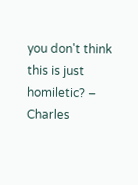you don't think this is just homiletic? –  Charles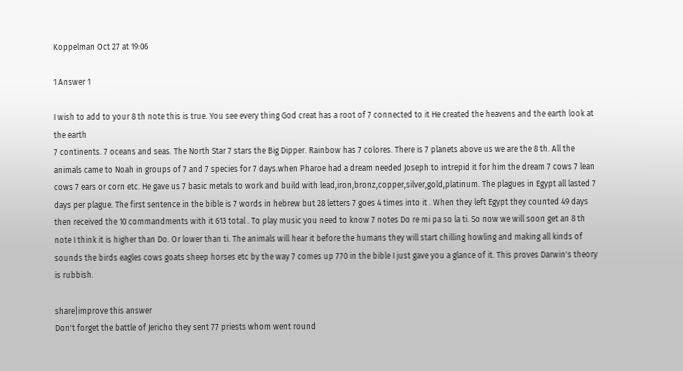Koppelman Oct 27 at 19:06

1 Answer 1

I wish to add to your 8 th note this is true. You see every thing God creat has a root of 7 connected to it He created the heavens and the earth look at the earth
7 continents. 7 oceans and seas. The North Star 7 stars the Big Dipper. Rainbow has 7 colores. There is 7 planets above us we are the 8 th. All the animals came to Noah in groups of 7 and 7 species for 7 days.when Pharoe had a dream needed Joseph to intrepid it for him the dream 7 cows 7 lean cows 7 ears or corn etc. He gave us 7 basic metals to work and build with lead,iron,bronz,copper,silver,gold,platinum. The plagues in Egypt all lasted 7 days per plague. The first sentence in the bible is 7 words in hebrew but 28 letters 7 goes 4 times into it . When they left Egypt they counted 49 days then received the 10 commandments with it 613 total . To play music you need to know 7 notes Do re mi pa so la ti. So now we will soon get an 8 th note I think it is higher than Do. Or lower than ti. The animals will hear it before the humans they will start chilling howling and making all kinds of sounds the birds eagles cows goats sheep horses etc by the way 7 comes up 770 in the bible I just gave you a glance of it. This proves Darwin's theory is rubbish.

share|improve this answer
Don't forget the battle of Jericho they sent 77 priests whom went round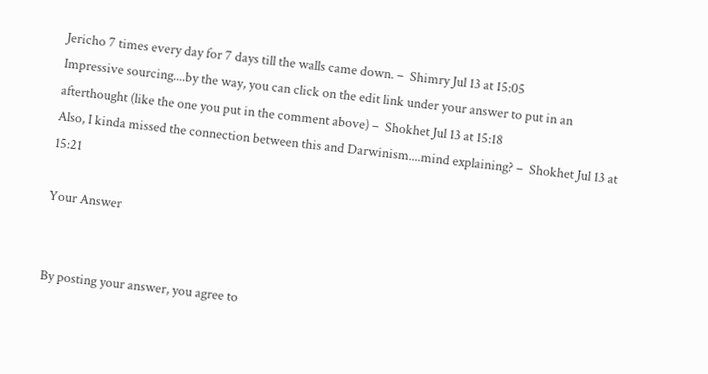Jericho 7 times every day for 7 days till the walls came down. –  Shimry Jul 13 at 15:05
Impressive sourcing....by the way, you can click on the edit link under your answer to put in an afterthought (like the one you put in the comment above) –  Shokhet Jul 13 at 15:18
Also, I kinda missed the connection between this and Darwinism....mind explaining? –  Shokhet Jul 13 at 15:21

Your Answer


By posting your answer, you agree to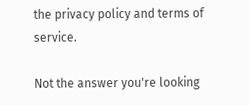the privacy policy and terms of service.

Not the answer you're looking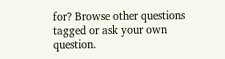for? Browse other questions tagged or ask your own question.